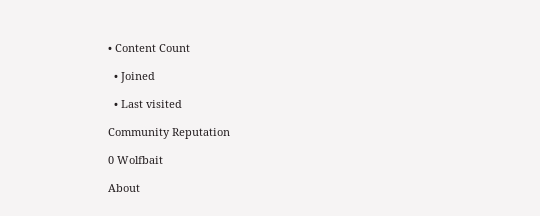• Content Count

  • Joined

  • Last visited

Community Reputation

0 Wolfbait

About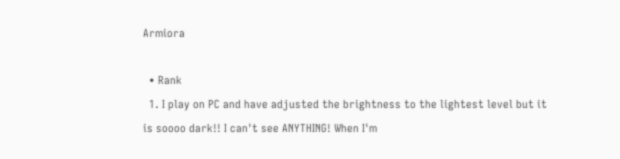Armiora

  • Rank
  1. I play on PC and have adjusted the brightness to the lightest level but it is soooo dark!! I can't see ANYTHING! When I'm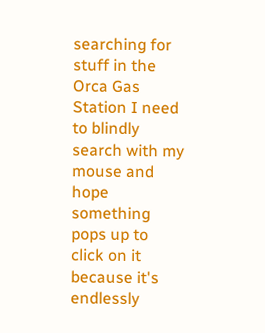searching for stuff in the Orca Gas Station I need to blindly search with my mouse and hope something pops up to click on it because it's endlessly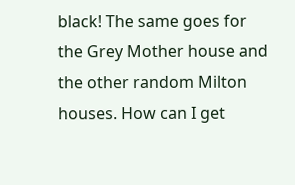black! The same goes for the Grey Mother house and the other random Milton houses. How can I get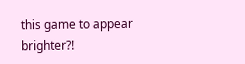this game to appear brighter?!